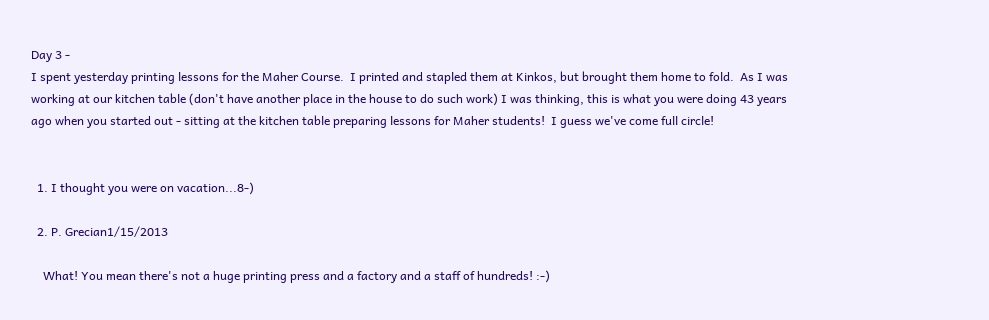Day 3 -
I spent yesterday printing lessons for the Maher Course.  I printed and stapled them at Kinkos, but brought them home to fold.  As I was working at our kitchen table (don't have another place in the house to do such work) I was thinking, this is what you were doing 43 years ago when you started out - sitting at the kitchen table preparing lessons for Maher students!  I guess we've come full circle!


  1. I thought you were on vacation...8-)

  2. P. Grecian1/15/2013

    What! You mean there's not a huge printing press and a factory and a staff of hundreds! :-)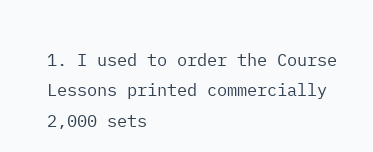1. I used to order the Course Lessons printed commercially 2,000 sets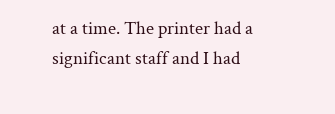at a time. The printer had a significant staff and I had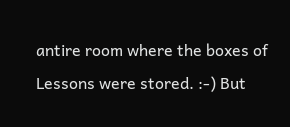antire room where the boxes of Lessons were stored. :-) But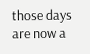those days are now a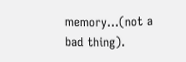memory...(not a bad thing).